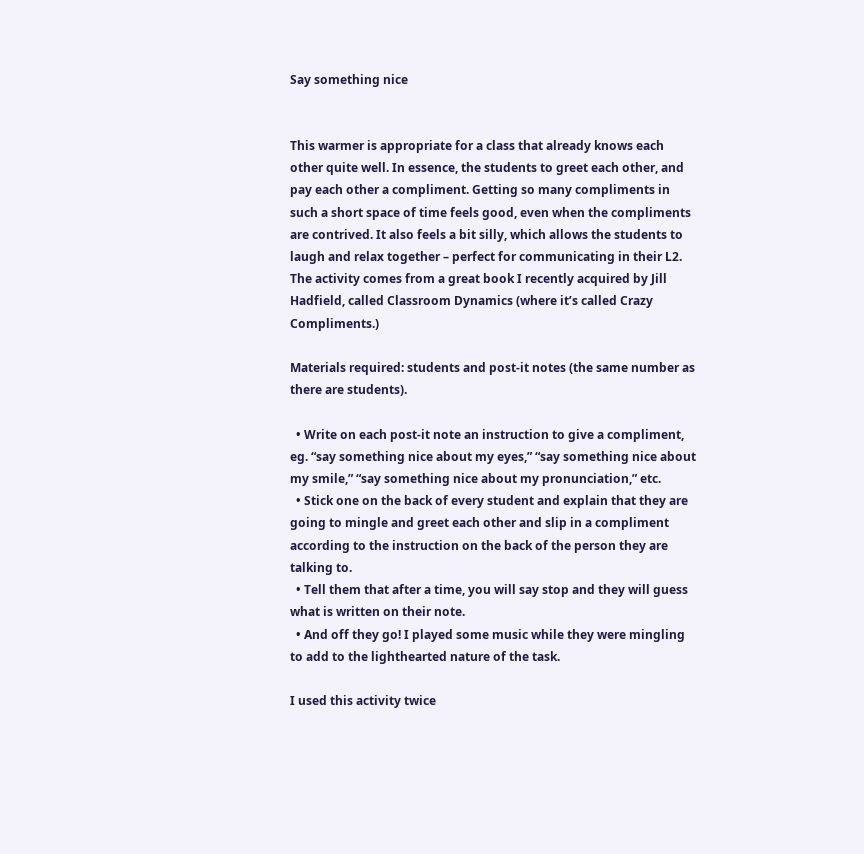Say something nice


This warmer is appropriate for a class that already knows each other quite well. In essence, the students to greet each other, and pay each other a compliment. Getting so many compliments in such a short space of time feels good, even when the compliments are contrived. It also feels a bit silly, which allows the students to laugh and relax together – perfect for communicating in their L2. The activity comes from a great book I recently acquired by Jill Hadfield, called Classroom Dynamics (where it’s called Crazy Compliments.)

Materials required: students and post-it notes (the same number as there are students).

  • Write on each post-it note an instruction to give a compliment, eg. “say something nice about my eyes,” “say something nice about my smile,” “say something nice about my pronunciation,” etc.
  • Stick one on the back of every student and explain that they are going to mingle and greet each other and slip in a compliment according to the instruction on the back of the person they are talking to.
  • Tell them that after a time, you will say stop and they will guess what is written on their note.
  • And off they go! I played some music while they were mingling to add to the lighthearted nature of the task.

I used this activity twice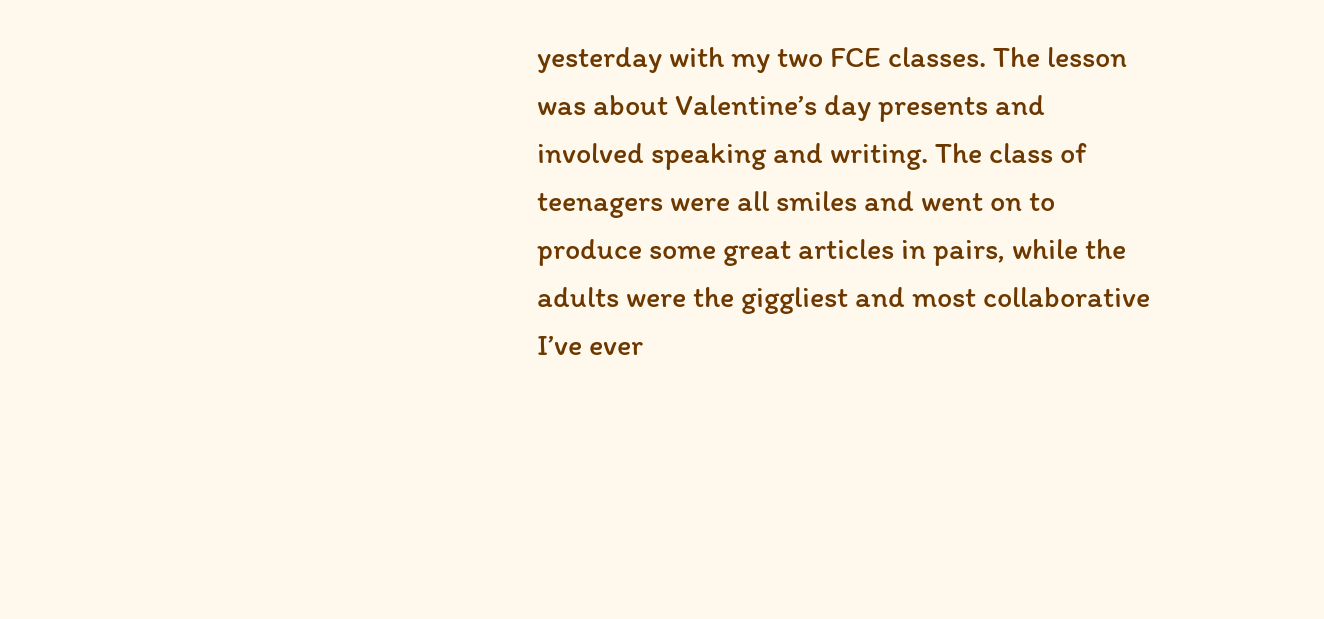yesterday with my two FCE classes. The lesson was about Valentine’s day presents and involved speaking and writing. The class of teenagers were all smiles and went on to produce some great articles in pairs, while the adults were the giggliest and most collaborative I’ve ever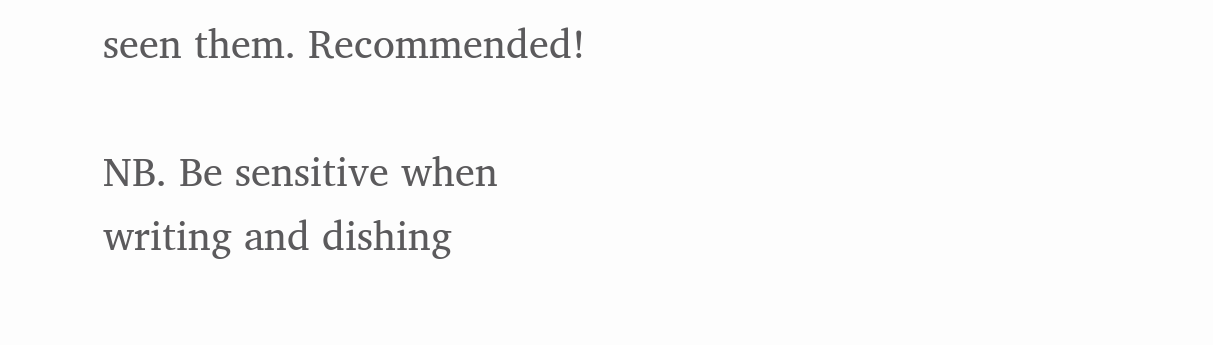seen them. Recommended!

NB. Be sensitive when writing and dishing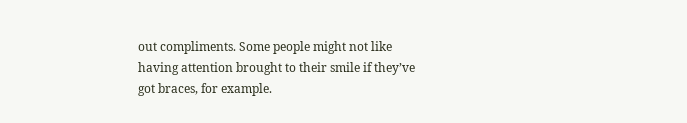out compliments. Some people might not like having attention brought to their smile if they’ve got braces, for example.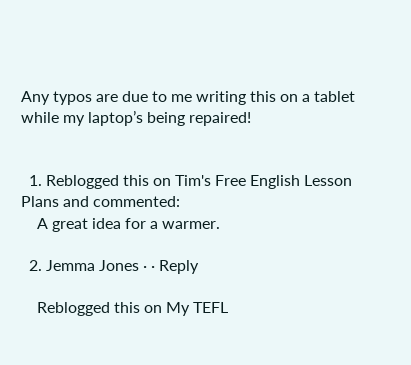Any typos are due to me writing this on a tablet while my laptop’s being repaired!


  1. Reblogged this on Tim's Free English Lesson Plans and commented:
    A great idea for a warmer.

  2. Jemma Jones · · Reply

    Reblogged this on My TEFL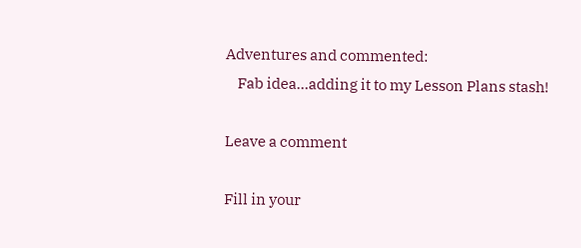Adventures and commented:
    Fab idea…adding it to my Lesson Plans stash!

Leave a comment

Fill in your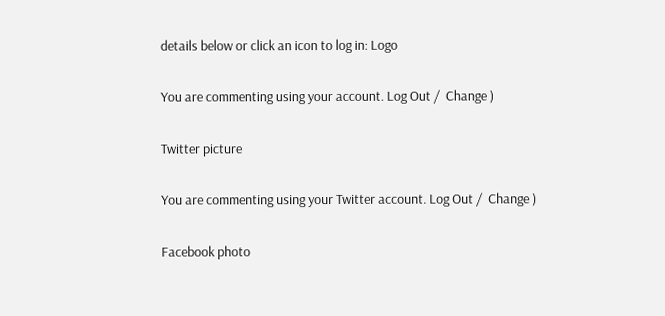details below or click an icon to log in: Logo

You are commenting using your account. Log Out /  Change )

Twitter picture

You are commenting using your Twitter account. Log Out /  Change )

Facebook photo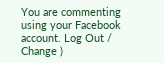You are commenting using your Facebook account. Log Out /  Change )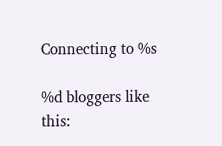Connecting to %s

%d bloggers like this: